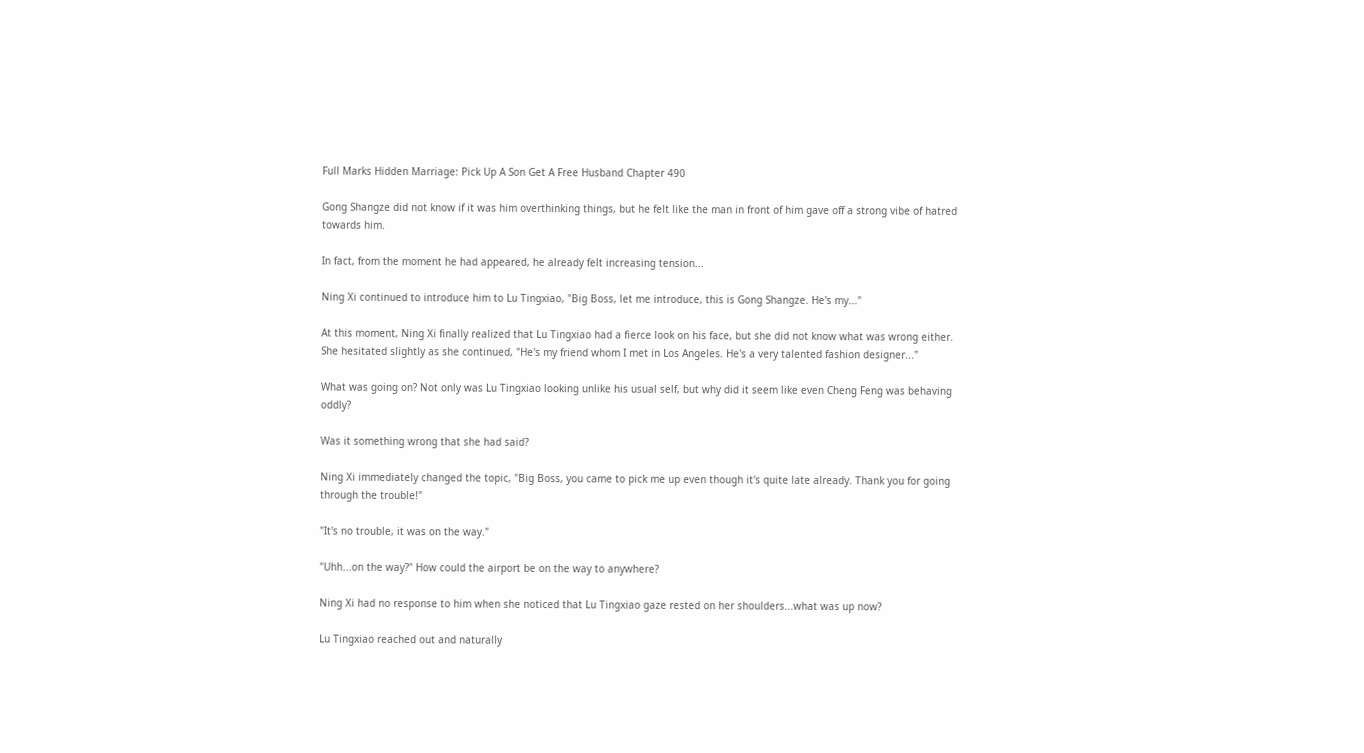Full Marks Hidden Marriage: Pick Up A Son Get A Free Husband Chapter 490

Gong Shangze did not know if it was him overthinking things, but he felt like the man in front of him gave off a strong vibe of hatred towards him.

In fact, from the moment he had appeared, he already felt increasing tension...

Ning Xi continued to introduce him to Lu Tingxiao, "Big Boss, let me introduce, this is Gong Shangze. He's my..."

At this moment, Ning Xi finally realized that Lu Tingxiao had a fierce look on his face, but she did not know what was wrong either. She hesitated slightly as she continued, "He's my friend whom I met in Los Angeles. He's a very talented fashion designer..."

What was going on? Not only was Lu Tingxiao looking unlike his usual self, but why did it seem like even Cheng Feng was behaving oddly?

Was it something wrong that she had said?

Ning Xi immediately changed the topic, "Big Boss, you came to pick me up even though it's quite late already. Thank you for going through the trouble!"

"It's no trouble, it was on the way."

"Uhh...on the way?" How could the airport be on the way to anywhere?

Ning Xi had no response to him when she noticed that Lu Tingxiao gaze rested on her shoulders...what was up now?

Lu Tingxiao reached out and naturally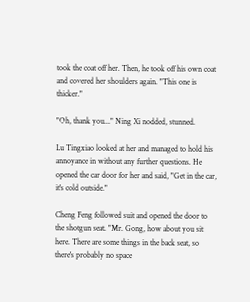took the coat off her. Then, he took off his own coat and covered her shoulders again. "This one is thicker."

"Oh, thank you..." Ning Xi nodded, stunned.

Lu Tingxiao looked at her and managed to hold his annoyance in without any further questions. He opened the car door for her and said, "Get in the car, it's cold outside."

Cheng Feng followed suit and opened the door to the shotgun seat. "Mr. Gong, how about you sit here. There are some things in the back seat, so there's probably no space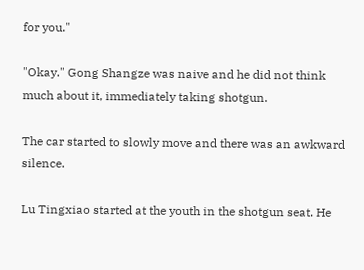for you."

"Okay." Gong Shangze was naive and he did not think much about it, immediately taking shotgun.

The car started to slowly move and there was an awkward silence.

Lu Tingxiao started at the youth in the shotgun seat. He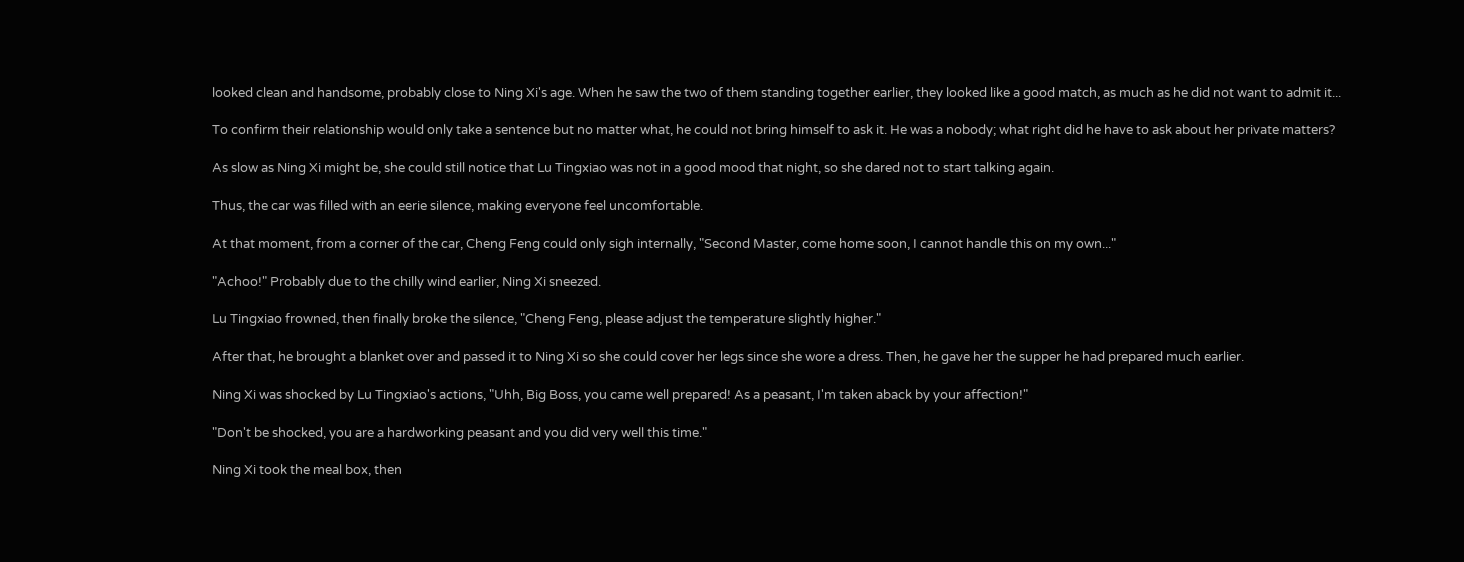looked clean and handsome, probably close to Ning Xi's age. When he saw the two of them standing together earlier, they looked like a good match, as much as he did not want to admit it...

To confirm their relationship would only take a sentence but no matter what, he could not bring himself to ask it. He was a nobody; what right did he have to ask about her private matters?

As slow as Ning Xi might be, she could still notice that Lu Tingxiao was not in a good mood that night, so she dared not to start talking again.

Thus, the car was filled with an eerie silence, making everyone feel uncomfortable.

At that moment, from a corner of the car, Cheng Feng could only sigh internally, "Second Master, come home soon, I cannot handle this on my own..."

"Achoo!" Probably due to the chilly wind earlier, Ning Xi sneezed.

Lu Tingxiao frowned, then finally broke the silence, "Cheng Feng, please adjust the temperature slightly higher."

After that, he brought a blanket over and passed it to Ning Xi so she could cover her legs since she wore a dress. Then, he gave her the supper he had prepared much earlier.

Ning Xi was shocked by Lu Tingxiao's actions, "Uhh, Big Boss, you came well prepared! As a peasant, I'm taken aback by your affection!"

"Don't be shocked, you are a hardworking peasant and you did very well this time."

Ning Xi took the meal box, then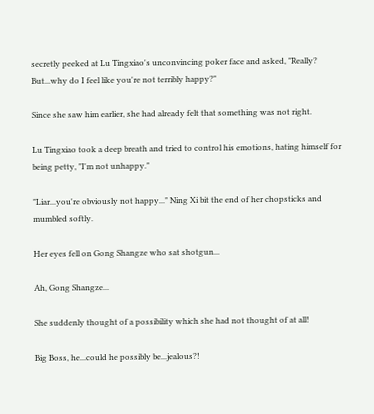secretly peeked at Lu Tingxiao's unconvincing poker face and asked, "Really? But...why do I feel like you're not terribly happy?"

Since she saw him earlier, she had already felt that something was not right.

Lu Tingxiao took a deep breath and tried to control his emotions, hating himself for being petty, "I'm not unhappy."

"Liar...you're obviously not happy..." Ning Xi bit the end of her chopsticks and mumbled softly.

Her eyes fell on Gong Shangze who sat shotgun...

Ah, Gong Shangze...

She suddenly thought of a possibility which she had not thought of at all!

Big Boss, he...could he possibly be...jealous?!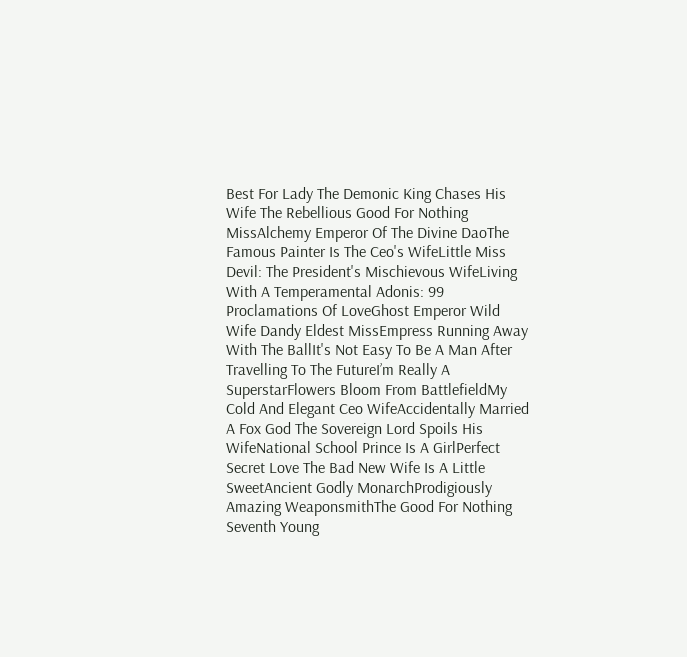Best For Lady The Demonic King Chases His Wife The Rebellious Good For Nothing MissAlchemy Emperor Of The Divine DaoThe Famous Painter Is The Ceo's WifeLittle Miss Devil: The President's Mischievous WifeLiving With A Temperamental Adonis: 99 Proclamations Of LoveGhost Emperor Wild Wife Dandy Eldest MissEmpress Running Away With The BallIt's Not Easy To Be A Man After Travelling To The FutureI’m Really A SuperstarFlowers Bloom From BattlefieldMy Cold And Elegant Ceo WifeAccidentally Married A Fox God The Sovereign Lord Spoils His WifeNational School Prince Is A GirlPerfect Secret Love The Bad New Wife Is A Little SweetAncient Godly MonarchProdigiously Amazing WeaponsmithThe Good For Nothing Seventh Young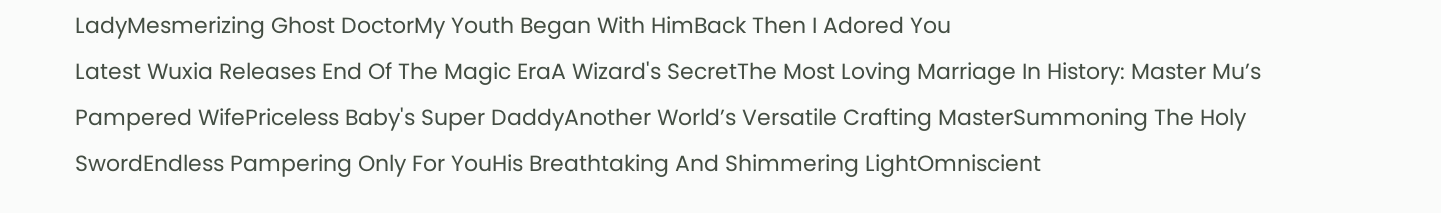LadyMesmerizing Ghost DoctorMy Youth Began With HimBack Then I Adored You
Latest Wuxia Releases End Of The Magic EraA Wizard's SecretThe Most Loving Marriage In History: Master Mu’s Pampered WifePriceless Baby's Super DaddyAnother World’s Versatile Crafting MasterSummoning The Holy SwordEndless Pampering Only For YouHis Breathtaking And Shimmering LightOmniscient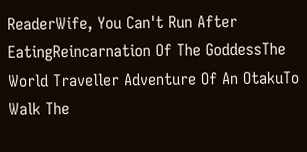ReaderWife, You Can't Run After EatingReincarnation Of The GoddessThe World Traveller Adventure Of An OtakuTo Walk The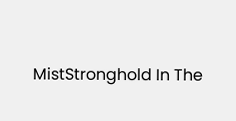MistStronghold In The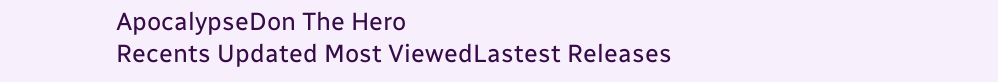ApocalypseDon The Hero
Recents Updated Most ViewedLastest Releases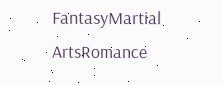FantasyMartial ArtsRomance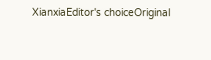XianxiaEditor's choiceOriginal